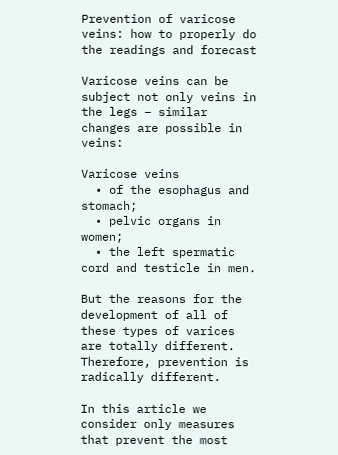Prevention of varicose veins: how to properly do the readings and forecast

Varicose veins can be subject not only veins in the legs – similar changes are possible in veins:

Varicose veins
  • of the esophagus and stomach;
  • pelvic organs in women;
  • the left spermatic cord and testicle in men.

But the reasons for the development of all of these types of varices are totally different. Therefore, prevention is radically different.

In this article we consider only measures that prevent the most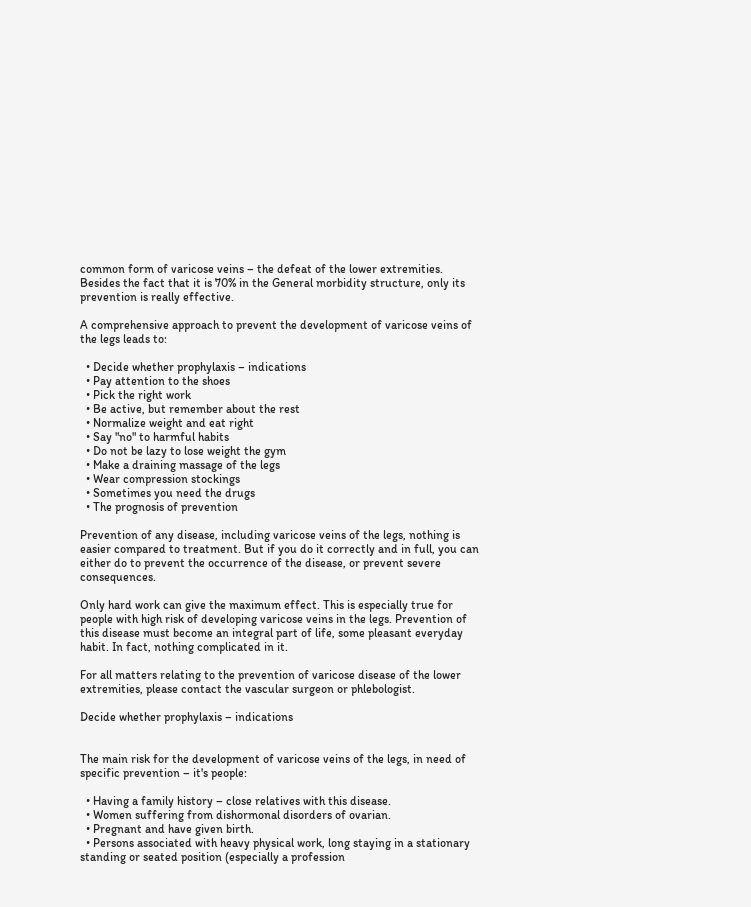common form of varicose veins – the defeat of the lower extremities. Besides the fact that it is 70% in the General morbidity structure, only its prevention is really effective.

A comprehensive approach to prevent the development of varicose veins of the legs leads to:

  • Decide whether prophylaxis – indications
  • Pay attention to the shoes
  • Pick the right work
  • Be active, but remember about the rest
  • Normalize weight and eat right
  • Say "no" to harmful habits
  • Do not be lazy to lose weight the gym
  • Make a draining massage of the legs
  • Wear compression stockings
  • Sometimes you need the drugs
  • The prognosis of prevention

Prevention of any disease, including varicose veins of the legs, nothing is easier compared to treatment. But if you do it correctly and in full, you can either do to prevent the occurrence of the disease, or prevent severe consequences.

Only hard work can give the maximum effect. This is especially true for people with high risk of developing varicose veins in the legs. Prevention of this disease must become an integral part of life, some pleasant everyday habit. In fact, nothing complicated in it.

For all matters relating to the prevention of varicose disease of the lower extremities, please contact the vascular surgeon or phlebologist.

Decide whether prophylaxis – indications


The main risk for the development of varicose veins of the legs, in need of specific prevention – it's people:

  • Having a family history – close relatives with this disease.
  • Women suffering from dishormonal disorders of ovarian.
  • Pregnant and have given birth.
  • Persons associated with heavy physical work, long staying in a stationary standing or seated position (especially a profession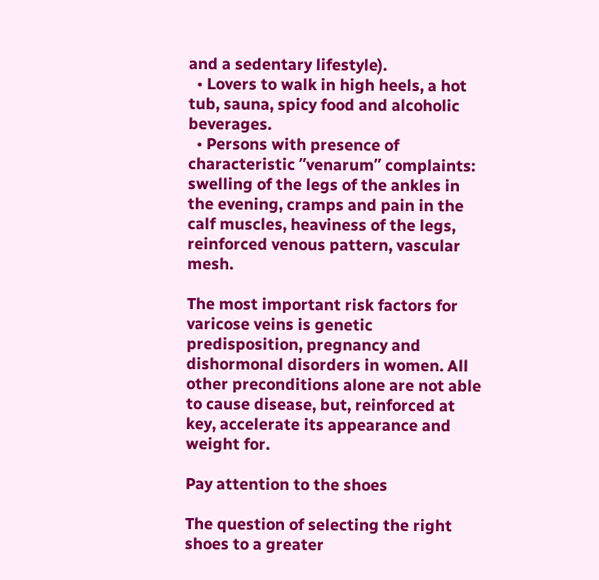and a sedentary lifestyle).
  • Lovers to walk in high heels, a hot tub, sauna, spicy food and alcoholic beverages.
  • Persons with presence of characteristic ˮvenarumˮ complaints: swelling of the legs of the ankles in the evening, cramps and pain in the calf muscles, heaviness of the legs, reinforced venous pattern, vascular mesh.

The most important risk factors for varicose veins is genetic predisposition, pregnancy and dishormonal disorders in women. All other preconditions alone are not able to cause disease, but, reinforced at key, accelerate its appearance and weight for.

Pay attention to the shoes

The question of selecting the right shoes to a greater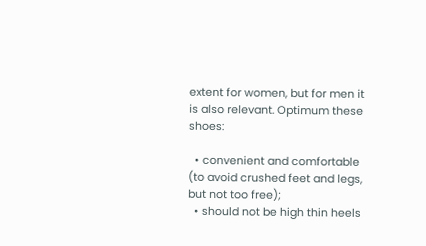extent for women, but for men it is also relevant. Optimum these shoes:

  • convenient and comfortable (to avoid crushed feet and legs, but not too free);
  • should not be high thin heels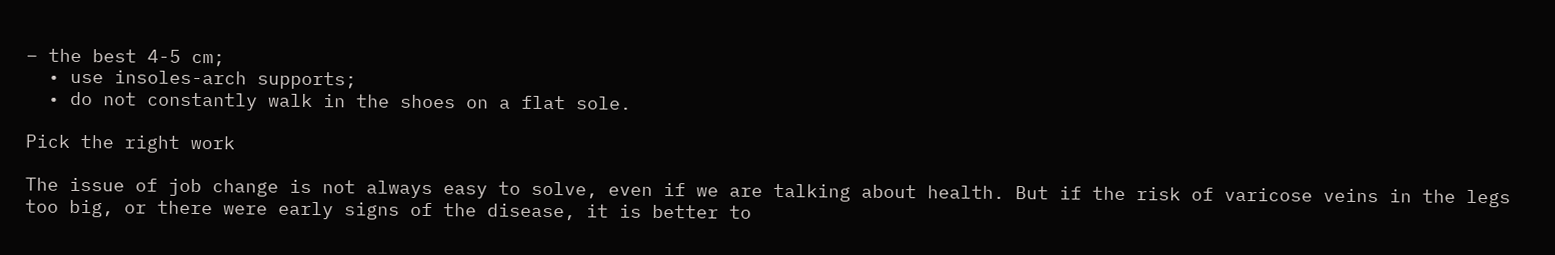– the best 4-5 cm;
  • use insoles-arch supports;
  • do not constantly walk in the shoes on a flat sole.

Pick the right work

The issue of job change is not always easy to solve, even if we are talking about health. But if the risk of varicose veins in the legs too big, or there were early signs of the disease, it is better to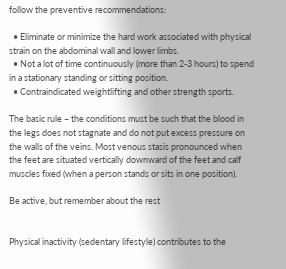follow the preventive recommendations:

  • Eliminate or minimize the hard work associated with physical strain on the abdominal wall and lower limbs.
  • Not a lot of time continuously (more than 2-3 hours) to spend in a stationary standing or sitting position.
  • Contraindicated weightlifting and other strength sports.

The basic rule – the conditions must be such that the blood in the legs does not stagnate and do not put excess pressure on the walls of the veins. Most venous stasis pronounced when the feet are situated vertically downward of the feet and calf muscles fixed (when a person stands or sits in one position).

Be active, but remember about the rest


Physical inactivity (sedentary lifestyle) contributes to the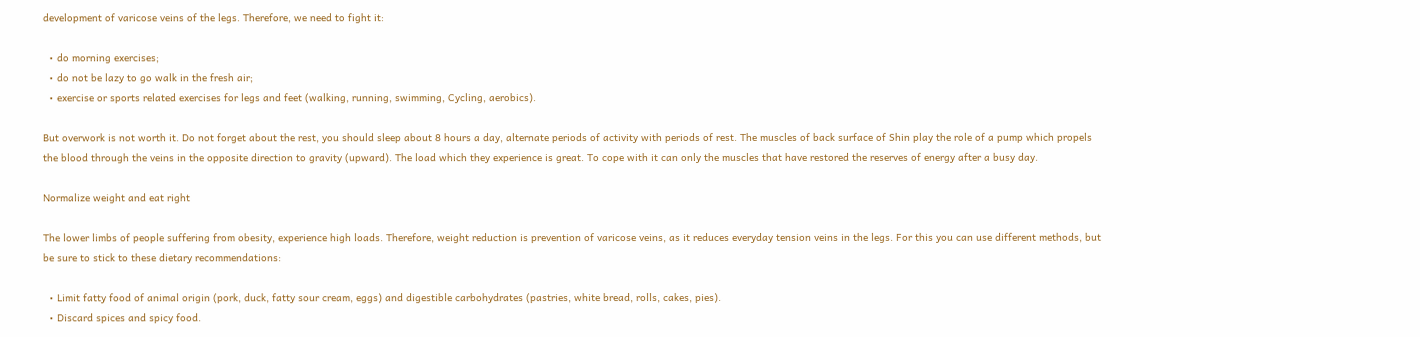development of varicose veins of the legs. Therefore, we need to fight it:

  • do morning exercises;
  • do not be lazy to go walk in the fresh air;
  • exercise or sports related exercises for legs and feet (walking, running, swimming, Cycling, aerobics).

But overwork is not worth it. Do not forget about the rest, you should sleep about 8 hours a day, alternate periods of activity with periods of rest. The muscles of back surface of Shin play the role of a pump which propels the blood through the veins in the opposite direction to gravity (upward). The load which they experience is great. To cope with it can only the muscles that have restored the reserves of energy after a busy day.

Normalize weight and eat right

The lower limbs of people suffering from obesity, experience high loads. Therefore, weight reduction is prevention of varicose veins, as it reduces everyday tension veins in the legs. For this you can use different methods, but be sure to stick to these dietary recommendations:

  • Limit fatty food of animal origin (pork, duck, fatty sour cream, eggs) and digestible carbohydrates (pastries, white bread, rolls, cakes, pies).
  • Discard spices and spicy food.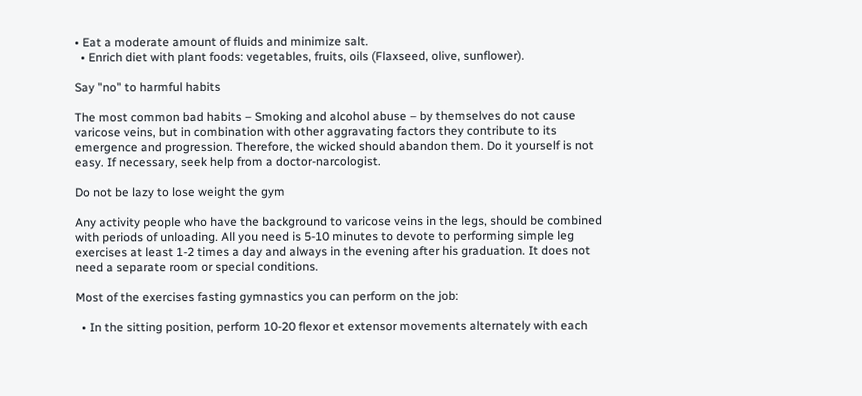• Eat a moderate amount of fluids and minimize salt.
  • Enrich diet with plant foods: vegetables, fruits, oils (Flaxseed, olive, sunflower).

Say "no" to harmful habits

The most common bad habits – Smoking and alcohol abuse – by themselves do not cause varicose veins, but in combination with other aggravating factors they contribute to its emergence and progression. Therefore, the wicked should abandon them. Do it yourself is not easy. If necessary, seek help from a doctor-narcologist.

Do not be lazy to lose weight the gym

Any activity people who have the background to varicose veins in the legs, should be combined with periods of unloading. All you need is 5-10 minutes to devote to performing simple leg exercises at least 1-2 times a day and always in the evening after his graduation. It does not need a separate room or special conditions.

Most of the exercises fasting gymnastics you can perform on the job:

  • In the sitting position, perform 10-20 flexor et extensor movements alternately with each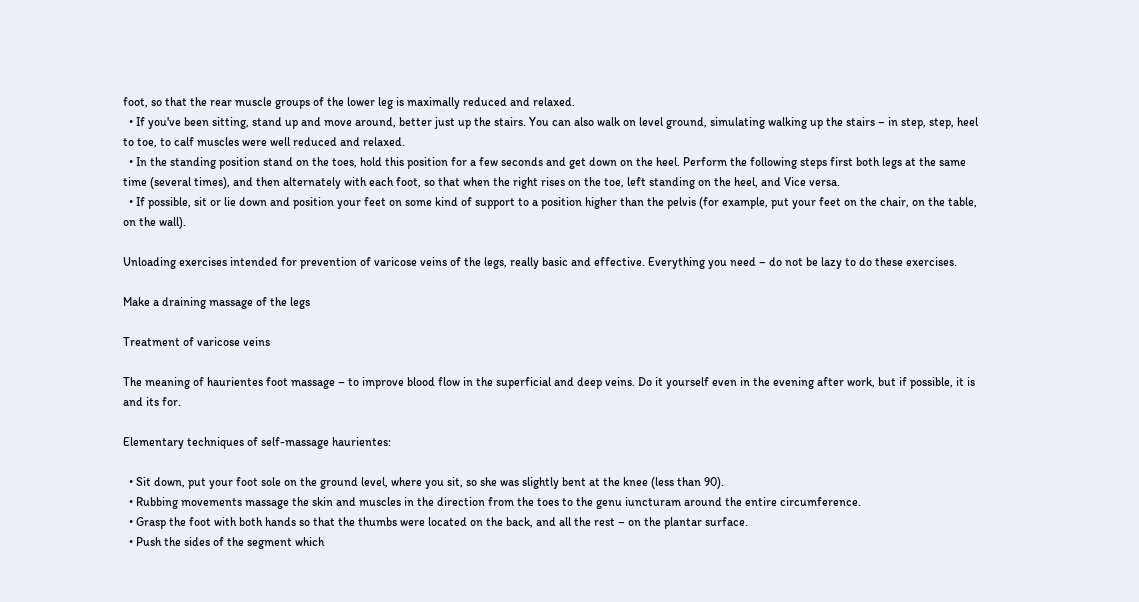foot, so that the rear muscle groups of the lower leg is maximally reduced and relaxed.
  • If you've been sitting, stand up and move around, better just up the stairs. You can also walk on level ground, simulating walking up the stairs – in step, step, heel to toe, to calf muscles were well reduced and relaxed.
  • In the standing position stand on the toes, hold this position for a few seconds and get down on the heel. Perform the following steps first both legs at the same time (several times), and then alternately with each foot, so that when the right rises on the toe, left standing on the heel, and Vice versa.
  • If possible, sit or lie down and position your feet on some kind of support to a position higher than the pelvis (for example, put your feet on the chair, on the table, on the wall).

Unloading exercises intended for prevention of varicose veins of the legs, really basic and effective. Everything you need – do not be lazy to do these exercises.

Make a draining massage of the legs

Treatment of varicose veins

The meaning of haurientes foot massage – to improve blood flow in the superficial and deep veins. Do it yourself even in the evening after work, but if possible, it is and its for.

Elementary techniques of self-massage haurientes:

  • Sit down, put your foot sole on the ground level, where you sit, so she was slightly bent at the knee (less than 90).
  • Rubbing movements massage the skin and muscles in the direction from the toes to the genu iuncturam around the entire circumference.
  • Grasp the foot with both hands so that the thumbs were located on the back, and all the rest – on the plantar surface.
  • Push the sides of the segment which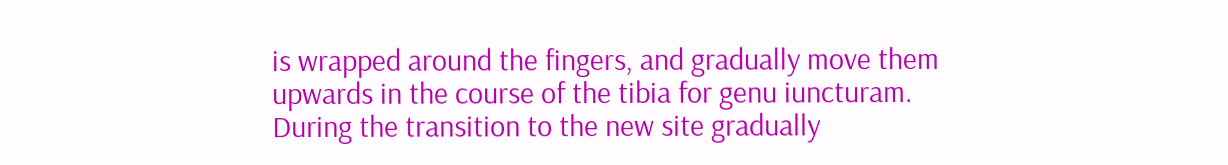is wrapped around the fingers, and gradually move them upwards in the course of the tibia for genu iuncturam. During the transition to the new site gradually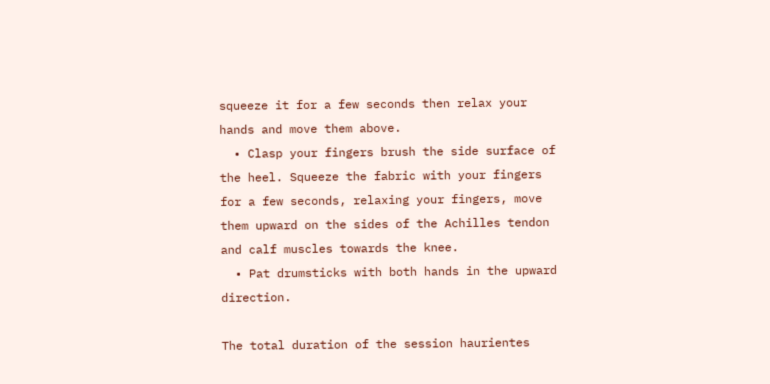squeeze it for a few seconds then relax your hands and move them above.
  • Clasp your fingers brush the side surface of the heel. Squeeze the fabric with your fingers for a few seconds, relaxing your fingers, move them upward on the sides of the Achilles tendon and calf muscles towards the knee.
  • Pat drumsticks with both hands in the upward direction.

The total duration of the session haurientes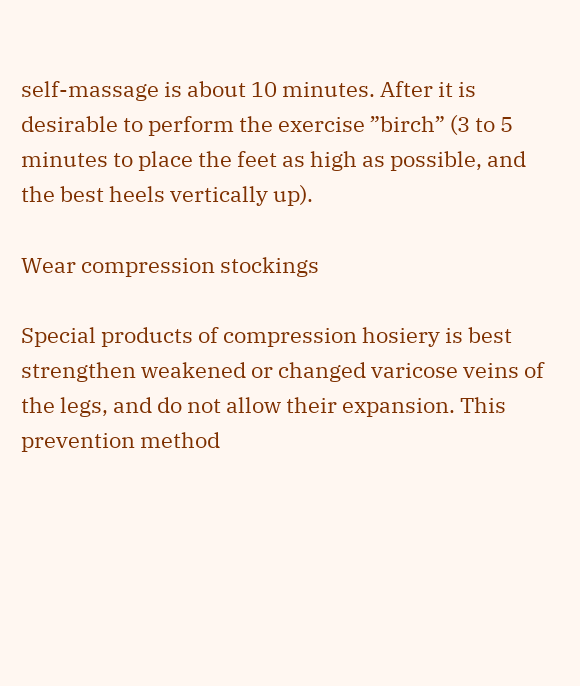self-massage is about 10 minutes. After it is desirable to perform the exercise ˮbirchˮ (3 to 5 minutes to place the feet as high as possible, and the best heels vertically up).

Wear compression stockings

Special products of compression hosiery is best strengthen weakened or changed varicose veins of the legs, and do not allow their expansion. This prevention method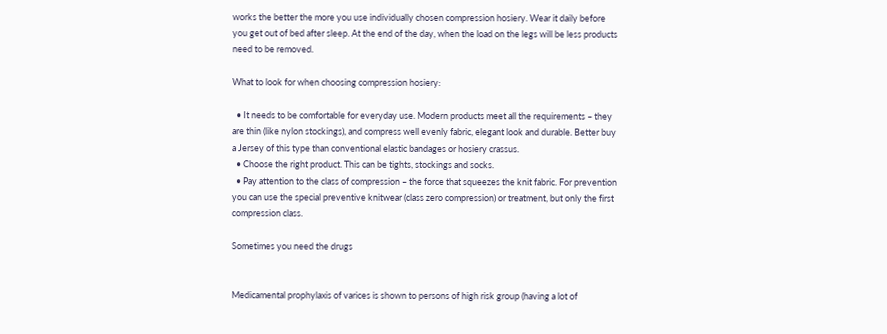works the better the more you use individually chosen compression hosiery. Wear it daily before you get out of bed after sleep. At the end of the day, when the load on the legs will be less products need to be removed.

What to look for when choosing compression hosiery:

  • It needs to be comfortable for everyday use. Modern products meet all the requirements – they are thin (like nylon stockings), and compress well evenly fabric, elegant look and durable. Better buy a Jersey of this type than conventional elastic bandages or hosiery crassus.
  • Choose the right product. This can be tights, stockings and socks.
  • Pay attention to the class of compression – the force that squeezes the knit fabric. For prevention you can use the special preventive knitwear (class zero compression) or treatment, but only the first compression class.

Sometimes you need the drugs


Medicamental prophylaxis of varices is shown to persons of high risk group (having a lot of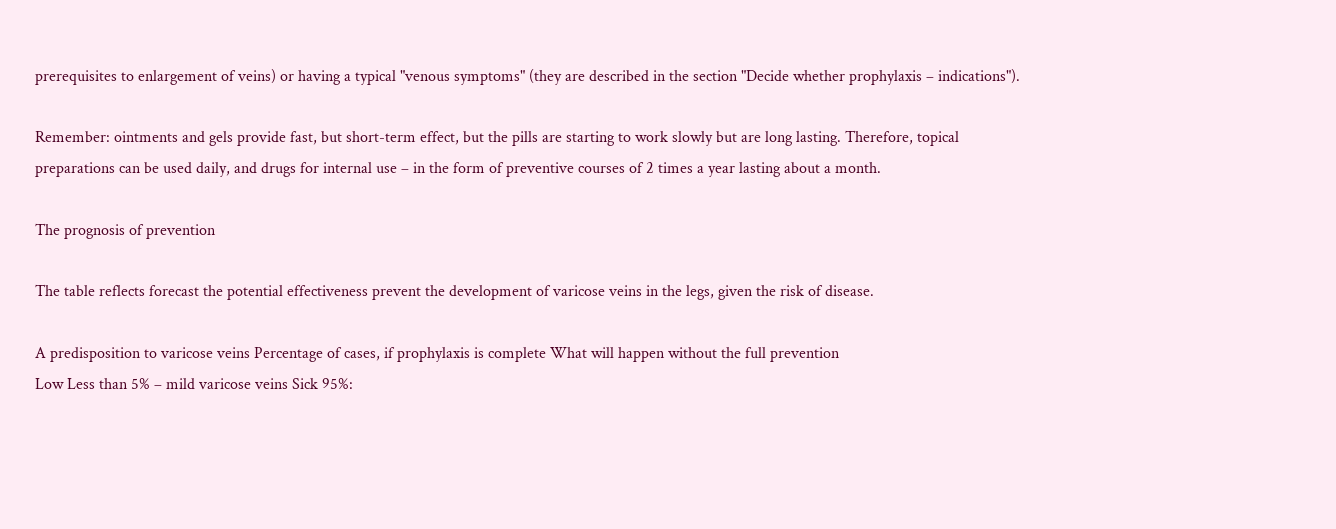prerequisites to enlargement of veins) or having a typical "venous symptoms" (they are described in the section "Decide whether prophylaxis – indications").

Remember: ointments and gels provide fast, but short-term effect, but the pills are starting to work slowly but are long lasting. Therefore, topical preparations can be used daily, and drugs for internal use – in the form of preventive courses of 2 times a year lasting about a month.

The prognosis of prevention

The table reflects forecast the potential effectiveness prevent the development of varicose veins in the legs, given the risk of disease.

A predisposition to varicose veins Percentage of cases, if prophylaxis is complete What will happen without the full prevention
Low Less than 5% – mild varicose veins Sick 95%: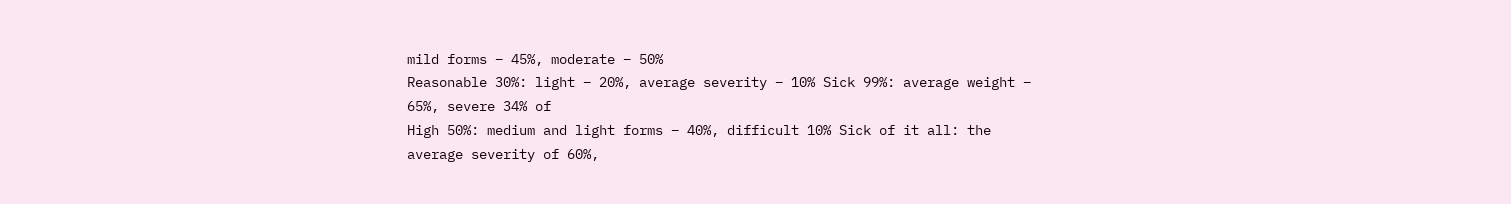mild forms – 45%, moderate – 50%
Reasonable 30%: light – 20%, average severity – 10% Sick 99%: average weight – 65%, severe 34% of
High 50%: medium and light forms – 40%, difficult 10% Sick of it all: the average severity of 60%,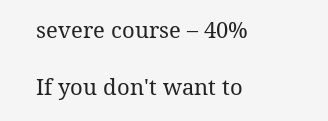severe course – 40%

If you don't want to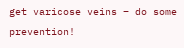get varicose veins – do some prevention!